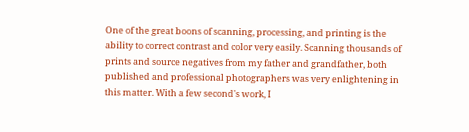One of the great boons of scanning, processing, and printing is the ability to correct contrast and color very easily. Scanning thousands of prints and source negatives from my father and grandfather, both published and professional photographers was very enlightening in this matter. With a few second's work, I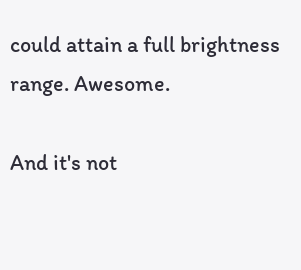could attain a full brightness range. Awesome.

And it's not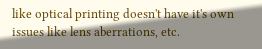like optical printing doesn't have it's own issues like lens aberrations, etc.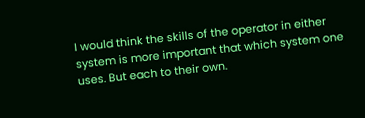I would think the skills of the operator in either system is more important that which system one uses. But each to their own.